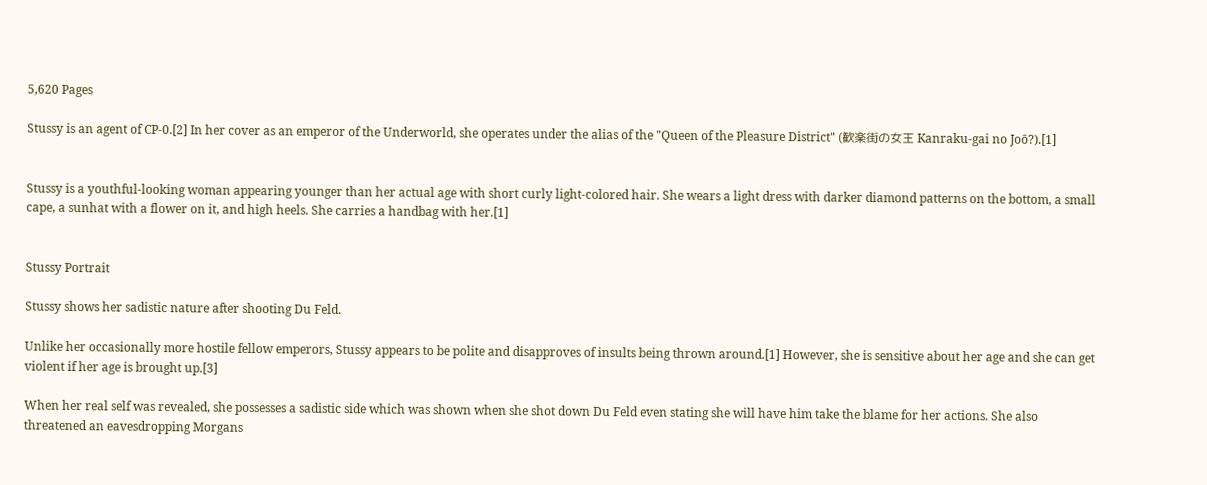5,620 Pages

Stussy is an agent of CP-0.[2] In her cover as an emperor of the Underworld, she operates under the alias of the "Queen of the Pleasure District" (歓楽街の女王 Kanraku-gai no Joō?).[1]


Stussy is a youthful-looking woman appearing younger than her actual age with short curly light-colored hair. She wears a light dress with darker diamond patterns on the bottom, a small cape, a sunhat with a flower on it, and high heels. She carries a handbag with her.[1]


Stussy Portrait

Stussy shows her sadistic nature after shooting Du Feld.

Unlike her occasionally more hostile fellow emperors, Stussy appears to be polite and disapproves of insults being thrown around.[1] However, she is sensitive about her age and she can get violent if her age is brought up.[3]

When her real self was revealed, she possesses a sadistic side which was shown when she shot down Du Feld even stating she will have him take the blame for her actions. She also threatened an eavesdropping Morgans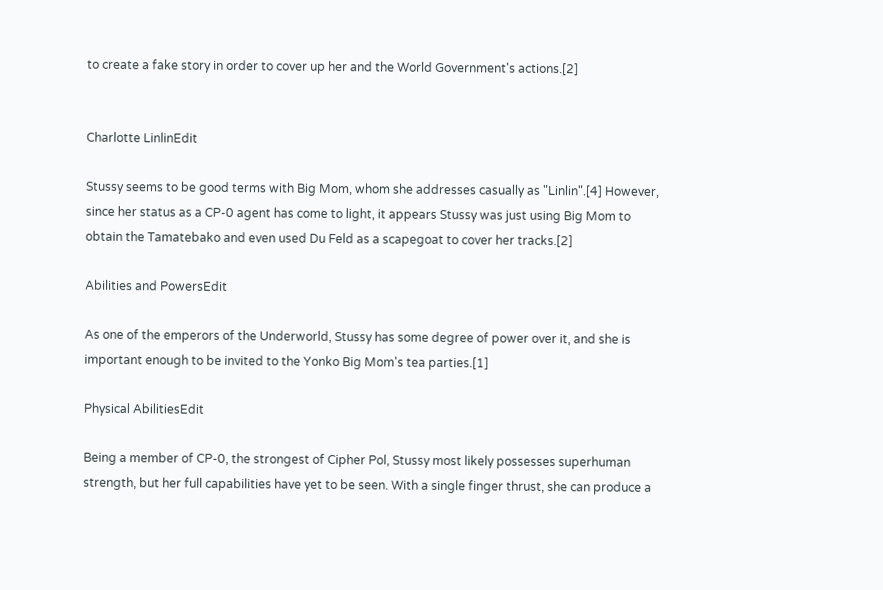to create a fake story in order to cover up her and the World Government's actions.[2]


Charlotte LinlinEdit

Stussy seems to be good terms with Big Mom, whom she addresses casually as "Linlin".[4] However, since her status as a CP-0 agent has come to light, it appears Stussy was just using Big Mom to obtain the Tamatebako and even used Du Feld as a scapegoat to cover her tracks.[2]

Abilities and PowersEdit

As one of the emperors of the Underworld, Stussy has some degree of power over it, and she is important enough to be invited to the Yonko Big Mom's tea parties.[1]

Physical AbilitiesEdit

Being a member of CP-0, the strongest of Cipher Pol, Stussy most likely possesses superhuman strength, but her full capabilities have yet to be seen. With a single finger thrust, she can produce a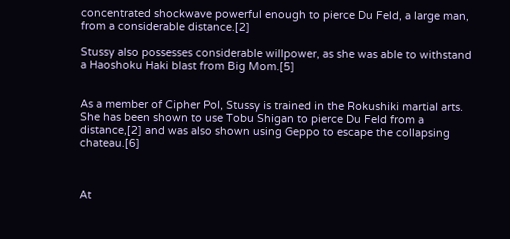concentrated shockwave powerful enough to pierce Du Feld, a large man, from a considerable distance.[2]

Stussy also possesses considerable willpower, as she was able to withstand a Haoshoku Haki blast from Big Mom.[5]


As a member of Cipher Pol, Stussy is trained in the Rokushiki martial arts. She has been shown to use Tobu Shigan to pierce Du Feld from a distance,[2] and was also shown using Geppo to escape the collapsing chateau.[6]



At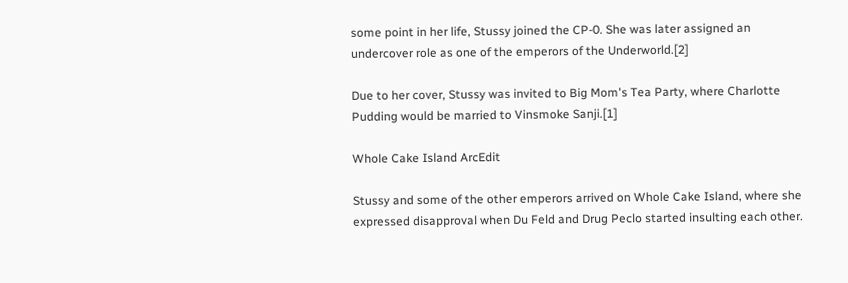some point in her life, Stussy joined the CP-0. She was later assigned an undercover role as one of the emperors of the Underworld.[2]

Due to her cover, Stussy was invited to Big Mom's Tea Party, where Charlotte Pudding would be married to Vinsmoke Sanji.[1]

Whole Cake Island ArcEdit

Stussy and some of the other emperors arrived on Whole Cake Island, where she expressed disapproval when Du Feld and Drug Peclo started insulting each other.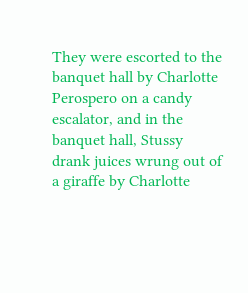They were escorted to the banquet hall by Charlotte Perospero on a candy escalator, and in the banquet hall, Stussy drank juices wrung out of a giraffe by Charlotte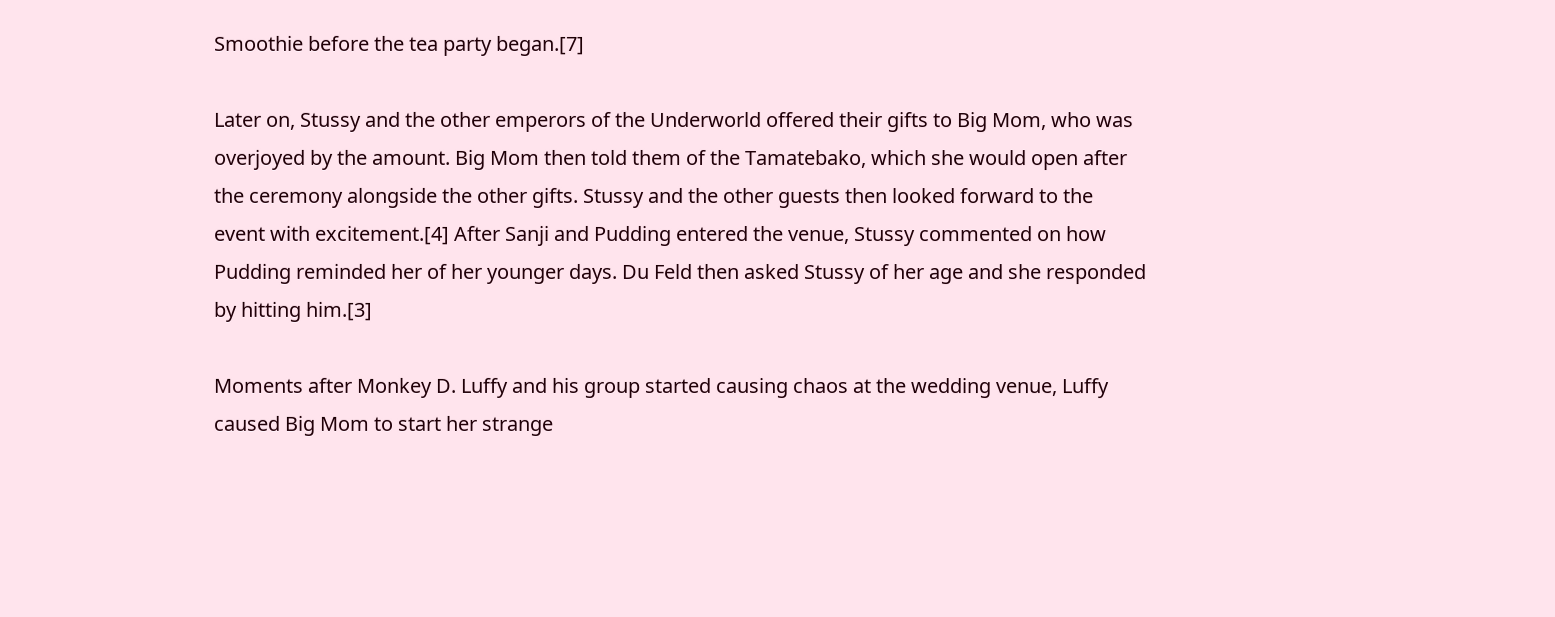Smoothie before the tea party began.[7]

Later on, Stussy and the other emperors of the Underworld offered their gifts to Big Mom, who was overjoyed by the amount. Big Mom then told them of the Tamatebako, which she would open after the ceremony alongside the other gifts. Stussy and the other guests then looked forward to the event with excitement.[4] After Sanji and Pudding entered the venue, Stussy commented on how Pudding reminded her of her younger days. Du Feld then asked Stussy of her age and she responded by hitting him.[3]

Moments after Monkey D. Luffy and his group started causing chaos at the wedding venue, Luffy caused Big Mom to start her strange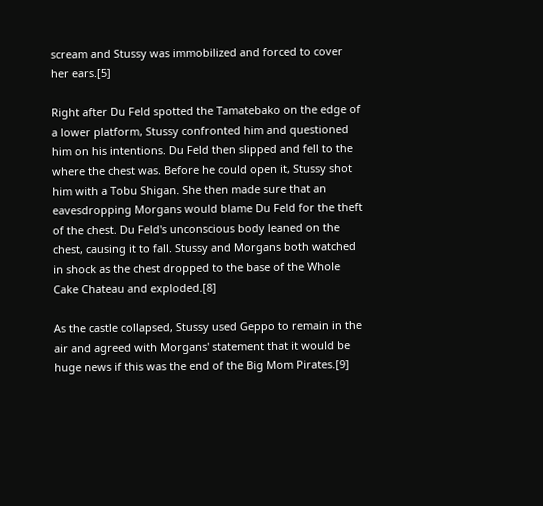scream and Stussy was immobilized and forced to cover her ears.[5]

Right after Du Feld spotted the Tamatebako on the edge of a lower platform, Stussy confronted him and questioned him on his intentions. Du Feld then slipped and fell to the where the chest was. Before he could open it, Stussy shot him with a Tobu Shigan. She then made sure that an eavesdropping Morgans would blame Du Feld for the theft of the chest. Du Feld's unconscious body leaned on the chest, causing it to fall. Stussy and Morgans both watched in shock as the chest dropped to the base of the Whole Cake Chateau and exploded.[8]

As the castle collapsed, Stussy used Geppo to remain in the air and agreed with Morgans' statement that it would be huge news if this was the end of the Big Mom Pirates.[9]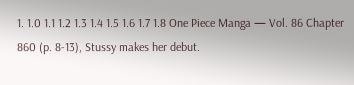1. 1.0 1.1 1.2 1.3 1.4 1.5 1.6 1.7 1.8 One Piece Manga — Vol. 86 Chapter 860 (p. 8-13), Stussy makes her debut.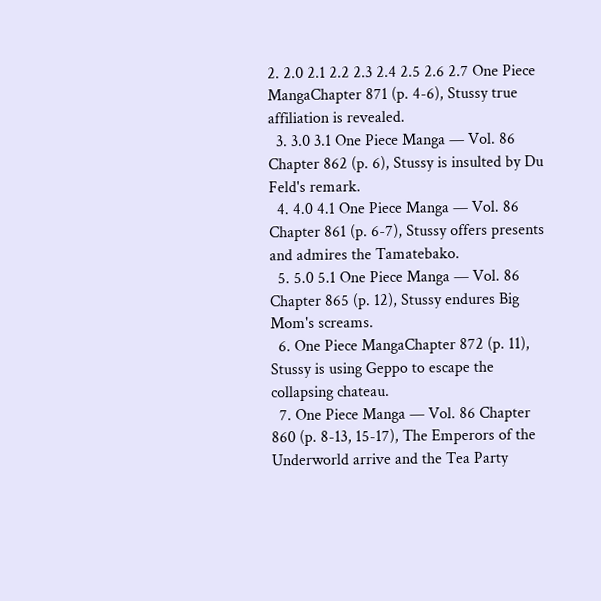2. 2.0 2.1 2.2 2.3 2.4 2.5 2.6 2.7 One Piece MangaChapter 871 (p. 4-6), Stussy true affiliation is revealed.
  3. 3.0 3.1 One Piece Manga — Vol. 86 Chapter 862 (p. 6), Stussy is insulted by Du Feld's remark.
  4. 4.0 4.1 One Piece Manga — Vol. 86 Chapter 861 (p. 6-7), Stussy offers presents and admires the Tamatebako.
  5. 5.0 5.1 One Piece Manga — Vol. 86 Chapter 865 (p. 12), Stussy endures Big Mom's screams.
  6. One Piece MangaChapter 872 (p. 11), Stussy is using Geppo to escape the collapsing chateau.
  7. One Piece Manga — Vol. 86 Chapter 860 (p. 8-13, 15-17), The Emperors of the Underworld arrive and the Tea Party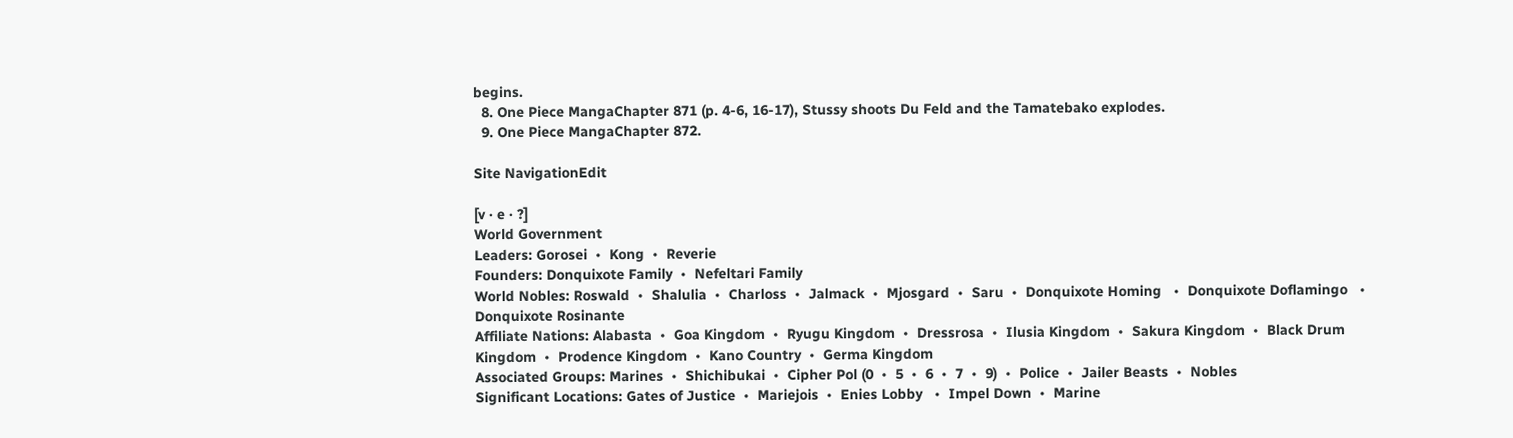begins.
  8. One Piece MangaChapter 871 (p. 4-6, 16-17), Stussy shoots Du Feld and the Tamatebako explodes.
  9. One Piece MangaChapter 872.

Site NavigationEdit

[v · e · ?]
World Government
Leaders: Gorosei  •  Kong  •  Reverie
Founders: Donquixote Family  •  Nefeltari Family
World Nobles: Roswald  •  Shalulia  •  Charloss  •  Jalmack  •  Mjosgard  •  Saru  •  Donquixote Homing   •  Donquixote Doflamingo   •  Donquixote Rosinante
Affiliate Nations: Alabasta  •  Goa Kingdom  •  Ryugu Kingdom  •  Dressrosa  •  Ilusia Kingdom  •  Sakura Kingdom  •  Black Drum Kingdom  •  Prodence Kingdom  •  Kano Country  •  Germa Kingdom
Associated Groups: Marines  •  Shichibukai  •  Cipher Pol (0  •  5  •  6  •  7  •  9)  •  Police  •  Jailer Beasts  •  Nobles
Significant Locations: Gates of Justice  •  Mariejois  •  Enies Lobby   •  Impel Down  •  Marine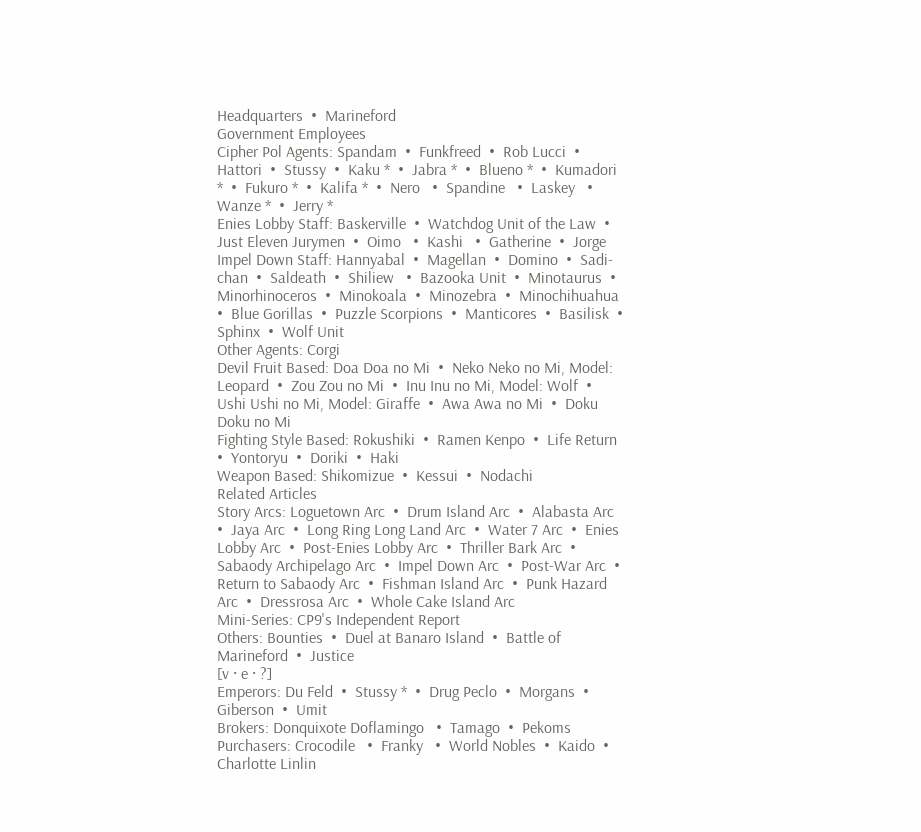Headquarters  •  Marineford
Government Employees
Cipher Pol Agents: Spandam  •  Funkfreed  •  Rob Lucci  •  Hattori  •  Stussy  •  Kaku *  •  Jabra *  •  Blueno *  •  Kumadori *  •  Fukuro *  •  Kalifa *  •  Nero   •  Spandine   •  Laskey   •  Wanze *  •  Jerry *
Enies Lobby Staff: Baskerville  •  Watchdog Unit of the Law  •  Just Eleven Jurymen  •  Oimo   •  Kashi   •  Gatherine  •  Jorge
Impel Down Staff: Hannyabal  •  Magellan  •  Domino  •  Sadi-chan  •  Saldeath  •  Shiliew   •  Bazooka Unit  •  Minotaurus  •  Minorhinoceros  •  Minokoala  •  Minozebra  •  Minochihuahua  •  Blue Gorillas  •  Puzzle Scorpions  •  Manticores  •  Basilisk  •  Sphinx  •  Wolf Unit
Other Agents: Corgi
Devil Fruit Based: Doa Doa no Mi  •  Neko Neko no Mi, Model: Leopard  •  Zou Zou no Mi  •  Inu Inu no Mi, Model: Wolf  •  Ushi Ushi no Mi, Model: Giraffe  •  Awa Awa no Mi  •  Doku Doku no Mi
Fighting Style Based: Rokushiki  •  Ramen Kenpo  •  Life Return  •  Yontoryu  •  Doriki  •  Haki
Weapon Based: Shikomizue  •  Kessui  •  Nodachi
Related Articles
Story Arcs: Loguetown Arc  •  Drum Island Arc  •  Alabasta Arc  •  Jaya Arc  •  Long Ring Long Land Arc  •  Water 7 Arc  •  Enies Lobby Arc  •  Post-Enies Lobby Arc  •  Thriller Bark Arc  •  Sabaody Archipelago Arc  •  Impel Down Arc  •  Post-War Arc  •  Return to Sabaody Arc  •  Fishman Island Arc  •  Punk Hazard Arc  •  Dressrosa Arc  •  Whole Cake Island Arc
Mini-Series: CP9's Independent Report
Others: Bounties  •  Duel at Banaro Island  •  Battle of Marineford  •  Justice
[v · e · ?]
Emperors: Du Feld  •  Stussy *  •  Drug Peclo  •  Morgans  •  Giberson  •  Umit
Brokers: Donquixote Doflamingo   •  Tamago  •  Pekoms
Purchasers: Crocodile   •  Franky   •  World Nobles  •  Kaido  •  Charlotte Linlin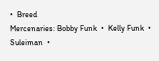•  Breed
Mercenaries: Bobby Funk  •  Kelly Funk  •  Suleiman  •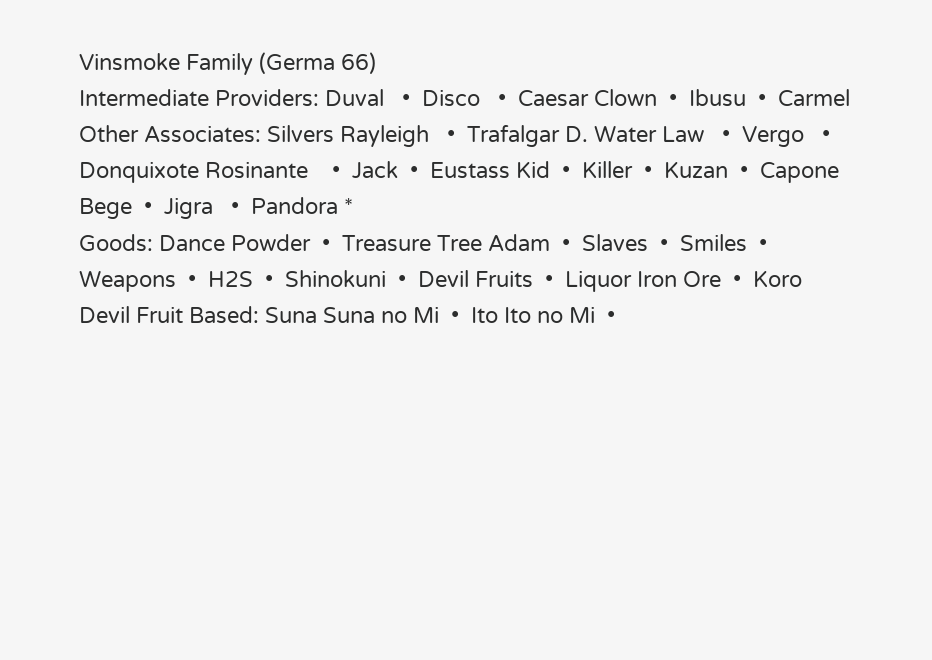Vinsmoke Family (Germa 66)
Intermediate Providers: Duval   •  Disco   •  Caesar Clown  •  Ibusu  •  Carmel
Other Associates: Silvers Rayleigh   •  Trafalgar D. Water Law   •  Vergo   •  Donquixote Rosinante    •  Jack  •  Eustass Kid  •  Killer  •  Kuzan  •  Capone Bege  •  Jigra   •  Pandora *
Goods: Dance Powder  •  Treasure Tree Adam  •  Slaves  •  Smiles  •  Weapons  •  H2S  •  Shinokuni  •  Devil Fruits  •  Liquor Iron Ore  •  Koro
Devil Fruit Based: Suna Suna no Mi  •  Ito Ito no Mi  •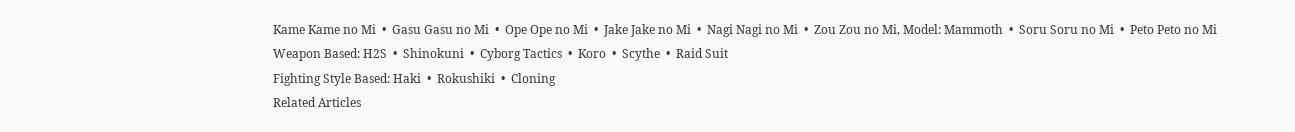Kame Kame no Mi  •  Gasu Gasu no Mi  •  Ope Ope no Mi  •  Jake Jake no Mi  •  Nagi Nagi no Mi  •  Zou Zou no Mi, Model: Mammoth  •  Soru Soru no Mi  •  Peto Peto no Mi
Weapon Based: H2S  •  Shinokuni  •  Cyborg Tactics  •  Koro  •  Scythe  •  Raid Suit
Fighting Style Based: Haki  •  Rokushiki  •  Cloning
Related Articles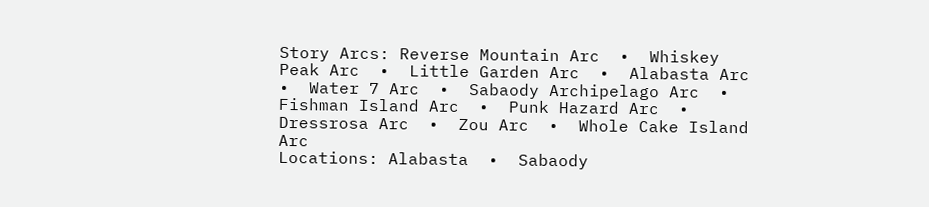Story Arcs: Reverse Mountain Arc  •  Whiskey Peak Arc  •  Little Garden Arc  •  Alabasta Arc  •  Water 7 Arc  •  Sabaody Archipelago Arc  •  Fishman Island Arc  •  Punk Hazard Arc  •  Dressrosa Arc  •  Zou Arc  •  Whole Cake Island Arc
Locations: Alabasta  •  Sabaody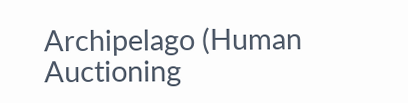Archipelago (Human Auctioning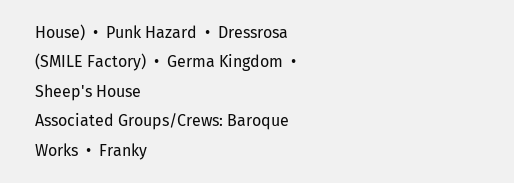House)  •  Punk Hazard  •  Dressrosa (SMILE Factory)  •  Germa Kingdom  •  Sheep's House
Associated Groups/Crews: Baroque Works  •  Franky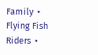Family  •  Flying Fish Riders  •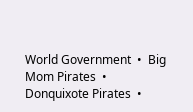World Government  •  Big Mom Pirates  •  Donquixote Pirates  •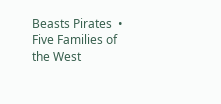Beasts Pirates  •  Five Families of the West